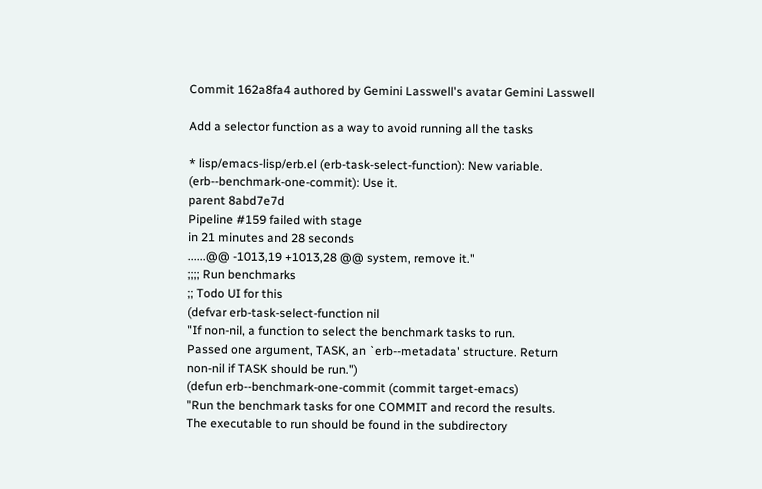Commit 162a8fa4 authored by Gemini Lasswell's avatar Gemini Lasswell

Add a selector function as a way to avoid running all the tasks

* lisp/emacs-lisp/erb.el (erb-task-select-function): New variable.
(erb--benchmark-one-commit): Use it.
parent 8abd7e7d
Pipeline #159 failed with stage
in 21 minutes and 28 seconds
......@@ -1013,19 +1013,28 @@ system, remove it."
;;;; Run benchmarks
;; Todo UI for this
(defvar erb-task-select-function nil
"If non-nil, a function to select the benchmark tasks to run.
Passed one argument, TASK, an `erb--metadata' structure. Return
non-nil if TASK should be run.")
(defun erb--benchmark-one-commit (commit target-emacs)
"Run the benchmark tasks for one COMMIT and record the results.
The executable to run should be found in the subdirectory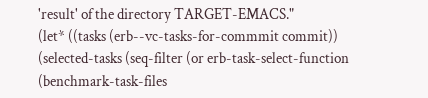'result' of the directory TARGET-EMACS."
(let* ((tasks (erb--vc-tasks-for-commmit commit))
(selected-tasks (seq-filter (or erb-task-select-function
(benchmark-task-files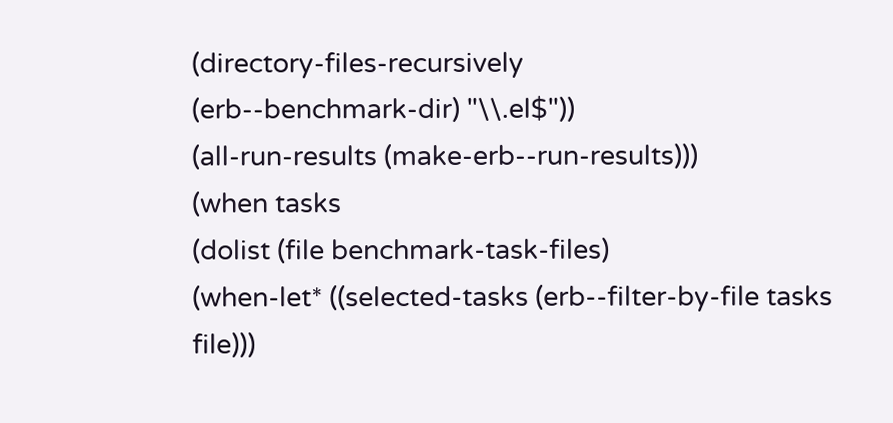(directory-files-recursively
(erb--benchmark-dir) "\\.el$"))
(all-run-results (make-erb--run-results)))
(when tasks
(dolist (file benchmark-task-files)
(when-let* ((selected-tasks (erb--filter-by-file tasks file)))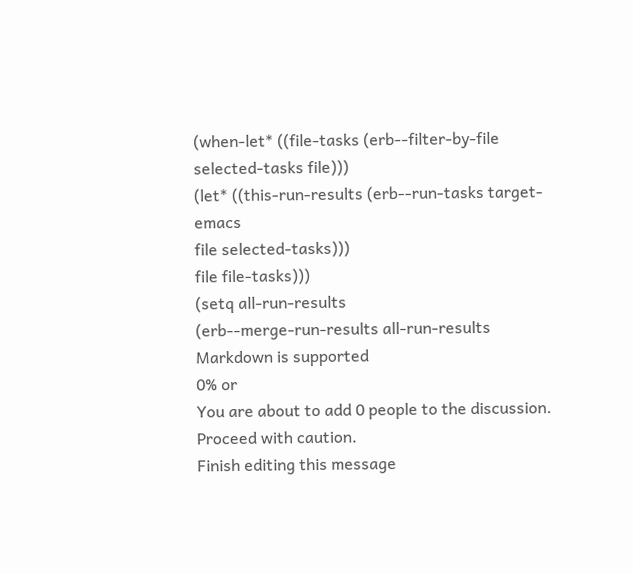(when-let* ((file-tasks (erb--filter-by-file selected-tasks file)))
(let* ((this-run-results (erb--run-tasks target-emacs
file selected-tasks)))
file file-tasks)))
(setq all-run-results
(erb--merge-run-results all-run-results
Markdown is supported
0% or
You are about to add 0 people to the discussion. Proceed with caution.
Finish editing this message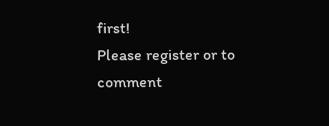first!
Please register or to comment